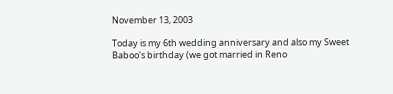November 13, 2003

Today is my 6th wedding anniversary and also my Sweet Baboo's birthday (we got married in Reno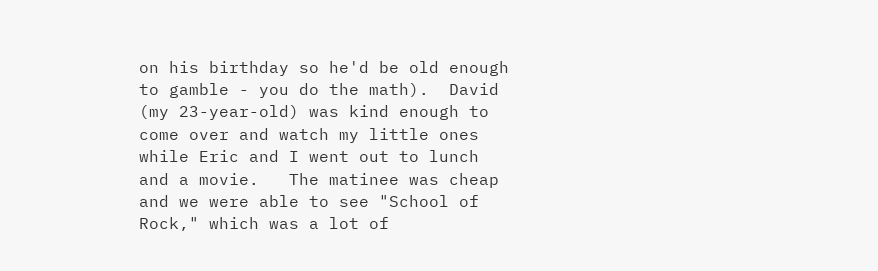on his birthday so he'd be old enough to gamble - you do the math).  David (my 23-year-old) was kind enough to come over and watch my little ones while Eric and I went out to lunch and a movie.   The matinee was cheap and we were able to see "School of Rock," which was a lot of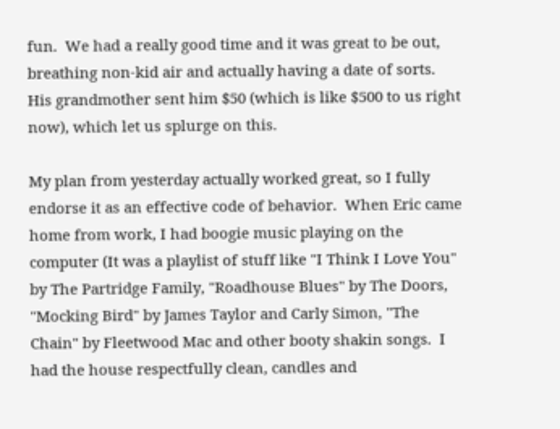fun.  We had a really good time and it was great to be out, breathing non-kid air and actually having a date of sorts.  His grandmother sent him $50 (which is like $500 to us right now), which let us splurge on this.

My plan from yesterday actually worked great, so I fully endorse it as an effective code of behavior.  When Eric came home from work, I had boogie music playing on the computer (It was a playlist of stuff like "I Think I Love You" by The Partridge Family, "Roadhouse Blues" by The Doors, "Mocking Bird" by James Taylor and Carly Simon, "The Chain" by Fleetwood Mac and other booty shakin songs.  I had the house respectfully clean, candles and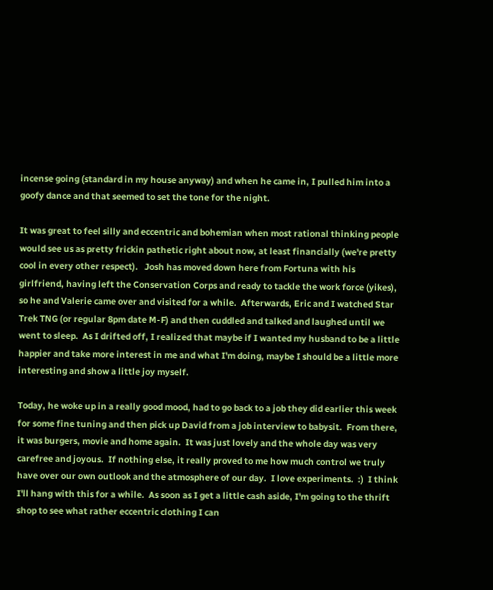incense going (standard in my house anyway) and when he came in, I pulled him into a goofy dance and that seemed to set the tone for the night.

It was great to feel silly and eccentric and bohemian when most rational thinking people would see us as pretty frickin pathetic right about now, at least financially (we're pretty cool in every other respect).   Josh has moved down here from Fortuna with his girlfriend, having left the Conservation Corps and ready to tackle the work force (yikes), so he and Valerie came over and visited for a while.  Afterwards, Eric and I watched Star Trek TNG (or regular 8pm date M-F) and then cuddled and talked and laughed until we went to sleep.  As I drifted off, I realized that maybe if I wanted my husband to be a little happier and take more interest in me and what I'm doing, maybe I should be a little more interesting and show a little joy myself.

Today, he woke up in a really good mood, had to go back to a job they did earlier this week for some fine tuning and then pick up David from a job interview to babysit.  From there, it was burgers, movie and home again.  It was just lovely and the whole day was very carefree and joyous.  If nothing else, it really proved to me how much control we truly have over our own outlook and the atmosphere of our day.  I love experiments.  :)  I think I'll hang with this for a while.  As soon as I get a little cash aside, I'm going to the thrift shop to see what rather eccentric clothing I can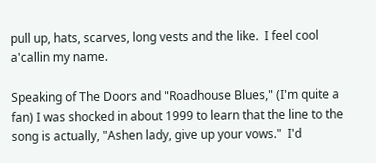pull up, hats, scarves, long vests and the like.  I feel cool a'callin my name.

Speaking of The Doors and "Roadhouse Blues," (I'm quite a fan) I was shocked in about 1999 to learn that the line to the song is actually, "Ashen lady, give up your vows."  I'd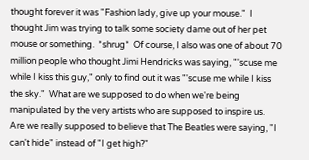thought forever it was "Fashion lady, give up your mouse."  I thought Jim was trying to talk some society dame out of her pet mouse or something.  *shrug*  Of course, I also was one of about 70 million people who thought Jimi Hendricks was saying, "'scuse me while I kiss this guy," only to find out it was "'scuse me while I kiss the sky."  What are we supposed to do when we're being manipulated by the very artists who are supposed to inspire us.  Are we really supposed to believe that The Beatles were saying, "I can't hide" instead of "I get high?"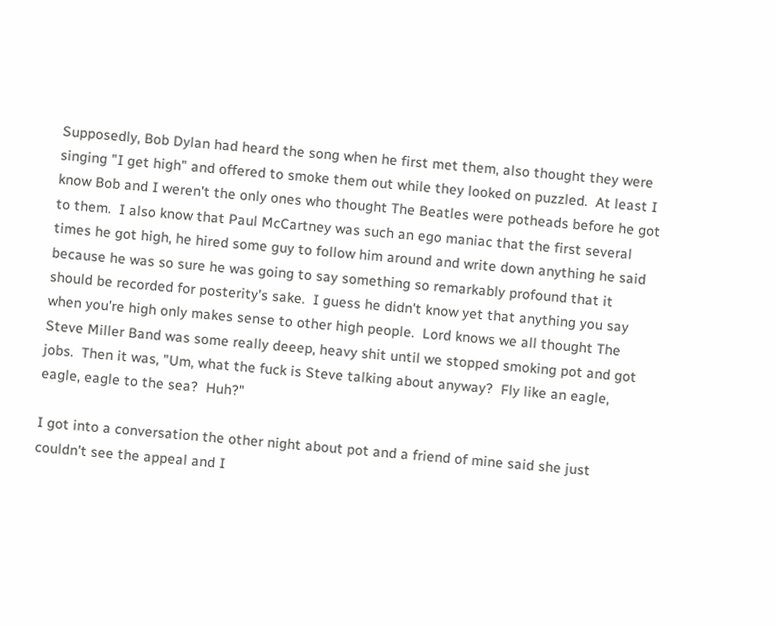Supposedly, Bob Dylan had heard the song when he first met them, also thought they were singing "I get high" and offered to smoke them out while they looked on puzzled.  At least I know Bob and I weren't the only ones who thought The Beatles were potheads before he got to them.  I also know that Paul McCartney was such an ego maniac that the first several times he got high, he hired some guy to follow him around and write down anything he said because he was so sure he was going to say something so remarkably profound that it should be recorded for posterity's sake.  I guess he didn't know yet that anything you say when you're high only makes sense to other high people.  Lord knows we all thought The Steve Miller Band was some really deeep, heavy shit until we stopped smoking pot and got jobs.  Then it was, "Um, what the fuck is Steve talking about anyway?  Fly like an eagle, eagle, eagle to the sea?  Huh?"

I got into a conversation the other night about pot and a friend of mine said she just couldn't see the appeal and I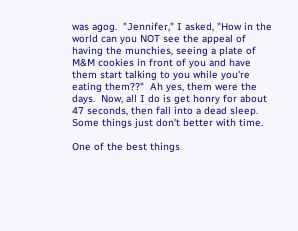was agog.  "Jennifer," I asked, "How in the world can you NOT see the appeal of having the munchies, seeing a plate of M&M cookies in front of you and have them start talking to you while you're eating them??"  Ah yes, them were the days.  Now, all I do is get honry for about 47 seconds, then fall into a dead sleep.  Some things just don't better with time.

One of the best things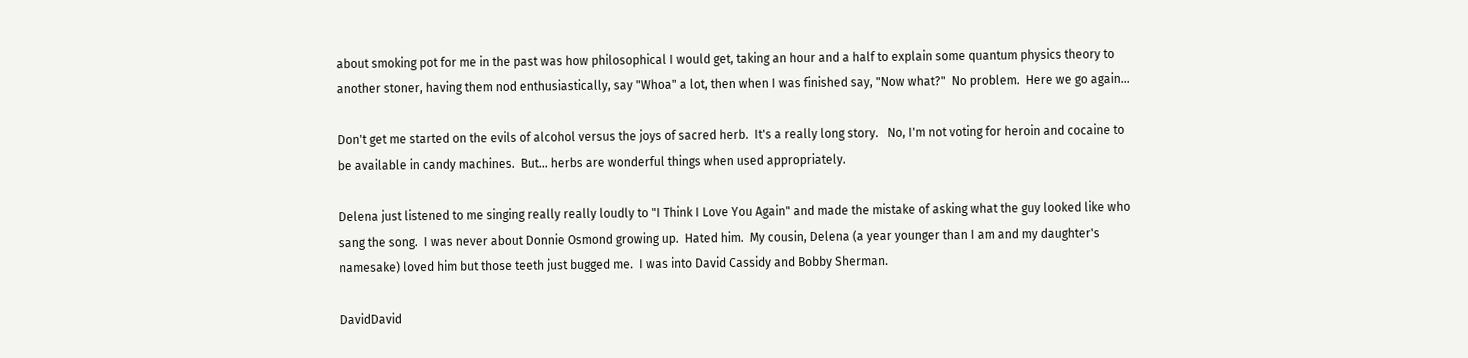about smoking pot for me in the past was how philosophical I would get, taking an hour and a half to explain some quantum physics theory to another stoner, having them nod enthusiastically, say "Whoa" a lot, then when I was finished say, "Now what?"  No problem.  Here we go again...

Don't get me started on the evils of alcohol versus the joys of sacred herb.  It's a really long story.   No, I'm not voting for heroin and cocaine to be available in candy machines.  But... herbs are wonderful things when used appropriately.

Delena just listened to me singing really really loudly to "I Think I Love You Again" and made the mistake of asking what the guy looked like who sang the song.  I was never about Donnie Osmond growing up.  Hated him.  My cousin, Delena (a year younger than I am and my daughter's namesake) loved him but those teeth just bugged me.  I was into David Cassidy and Bobby Sherman.

DavidDavid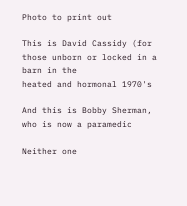Photo to print out

This is David Cassidy (for those unborn or locked in a barn in the
heated and hormonal 1970's

And this is Bobby Sherman, who is now a paramedic

Neither one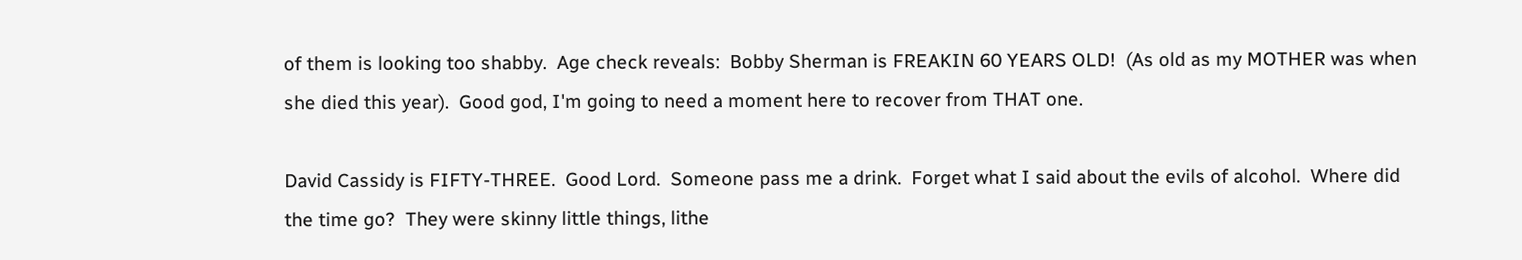of them is looking too shabby.  Age check reveals:  Bobby Sherman is FREAKIN 60 YEARS OLD!  (As old as my MOTHER was when she died this year).  Good god, I'm going to need a moment here to recover from THAT one.

David Cassidy is FIFTY-THREE.  Good Lord.  Someone pass me a drink.  Forget what I said about the evils of alcohol.  Where did the time go?  They were skinny little things, lithe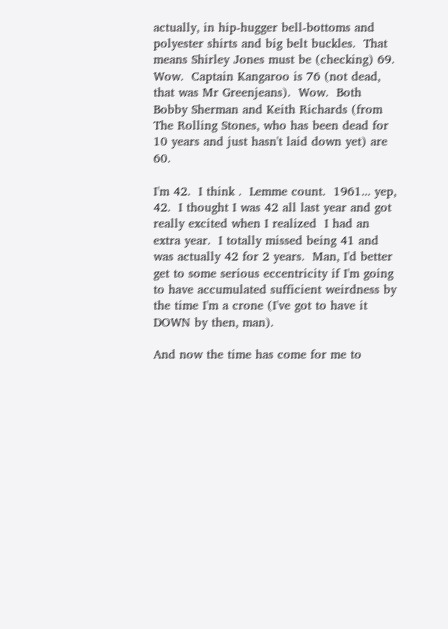actually, in hip-hugger bell-bottoms and polyester shirts and big belt buckles.  That means Shirley Jones must be (checking) 69.  Wow.  Captain Kangaroo is 76 (not dead, that was Mr Greenjeans).  Wow.  Both Bobby Sherman and Keith Richards (from The Rolling Stones, who has been dead for 10 years and just hasn't laid down yet) are 60.

I'm 42.  I think .  Lemme count.  1961... yep, 42.  I thought I was 42 all last year and got really excited when I realized  I had an extra year.  I totally missed being 41 and was actually 42 for 2 years.  Man, I'd better get to some serious eccentricity if I'm going to have accumulated sufficient weirdness by the time I'm a crone (I've got to have it DOWN by then, man).

And now the time has come for me to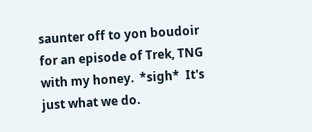saunter off to yon boudoir for an episode of Trek, TNG with my honey.  *sigh*  It's just what we do.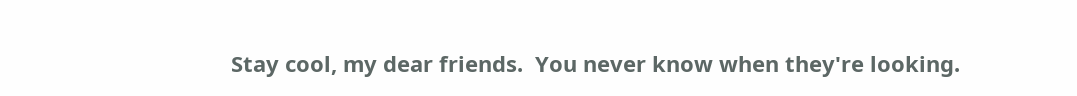Stay cool, my dear friends.  You never know when they're looking.